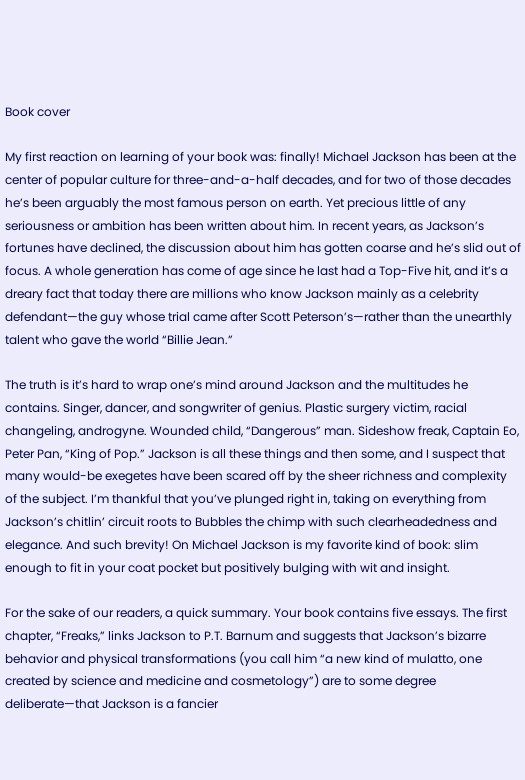Book cover

My first reaction on learning of your book was: finally! Michael Jackson has been at the center of popular culture for three-and-a-half decades, and for two of those decades he’s been arguably the most famous person on earth. Yet precious little of any seriousness or ambition has been written about him. In recent years, as Jackson’s fortunes have declined, the discussion about him has gotten coarse and he’s slid out of focus. A whole generation has come of age since he last had a Top-Five hit, and it’s a dreary fact that today there are millions who know Jackson mainly as a celebrity defendant—the guy whose trial came after Scott Peterson’s—rather than the unearthly talent who gave the world “Billie Jean.”

The truth is it’s hard to wrap one’s mind around Jackson and the multitudes he contains. Singer, dancer, and songwriter of genius. Plastic surgery victim, racial changeling, androgyne. Wounded child, “Dangerous” man. Sideshow freak, Captain Eo, Peter Pan, “King of Pop.” Jackson is all these things and then some, and I suspect that many would-be exegetes have been scared off by the sheer richness and complexity of the subject. I’m thankful that you’ve plunged right in, taking on everything from Jackson’s chitlin’ circuit roots to Bubbles the chimp with such clearheadedness and elegance. And such brevity! On Michael Jackson is my favorite kind of book: slim enough to fit in your coat pocket but positively bulging with wit and insight.

For the sake of our readers, a quick summary. Your book contains five essays. The first chapter, “Freaks,” links Jackson to P.T. Barnum and suggests that Jackson’s bizarre behavior and physical transformations (you call him “a new kind of mulatto, one created by science and medicine and cosmetology”) are to some degree deliberate—that Jackson is a fancier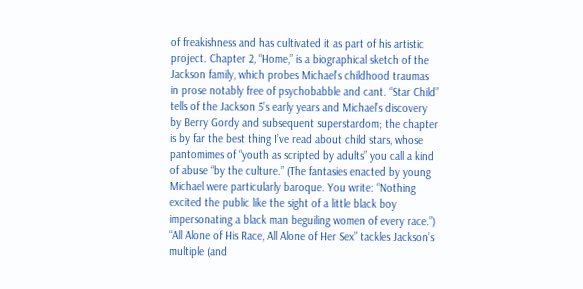of freakishness and has cultivated it as part of his artistic project. Chapter 2, “Home,” is a biographical sketch of the Jackson family, which probes Michael’s childhood traumas in prose notably free of psychobabble and cant. “Star Child” tells of the Jackson 5’s early years and Michael’s discovery by Berry Gordy and subsequent superstardom; the chapter is by far the best thing I’ve read about child stars, whose pantomimes of “youth as scripted by adults” you call a kind of abuse “by the culture.” (The fantasies enacted by young Michael were particularly baroque. You write: “Nothing excited the public like the sight of a little black boy impersonating a black man beguiling women of every race.”) “All Alone of His Race, All Alone of Her Sex” tackles Jackson’s multiple (and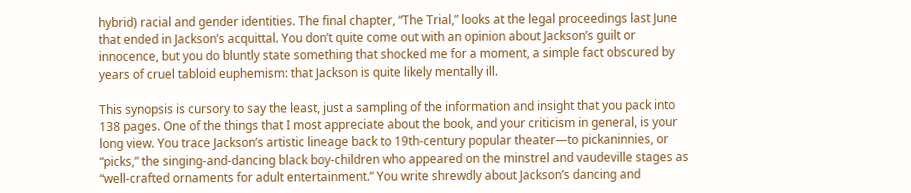hybrid) racial and gender identities. The final chapter, “The Trial,” looks at the legal proceedings last June that ended in Jackson’s acquittal. You don’t quite come out with an opinion about Jackson’s guilt or innocence, but you do bluntly state something that shocked me for a moment, a simple fact obscured by years of cruel tabloid euphemism: that Jackson is quite likely mentally ill.

This synopsis is cursory to say the least, just a sampling of the information and insight that you pack into 138 pages. One of the things that I most appreciate about the book, and your criticism in general, is your long view. You trace Jackson’s artistic lineage back to 19th-century popular theater—to pickaninnies, or “picks,” the singing-and-dancing black boy-children who appeared on the minstrel and vaudeville stages as “well-crafted ornaments for adult entertainment.” You write shrewdly about Jackson’s dancing and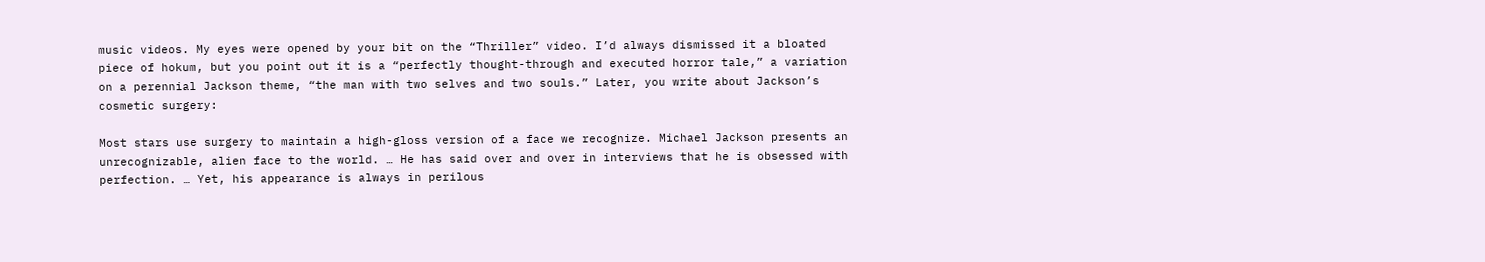music videos. My eyes were opened by your bit on the “Thriller” video. I’d always dismissed it a bloated piece of hokum, but you point out it is a “perfectly thought-through and executed horror tale,” a variation on a perennial Jackson theme, “the man with two selves and two souls.” Later, you write about Jackson’s cosmetic surgery:

Most stars use surgery to maintain a high-gloss version of a face we recognize. Michael Jackson presents an unrecognizable, alien face to the world. … He has said over and over in interviews that he is obsessed with perfection. … Yet, his appearance is always in perilous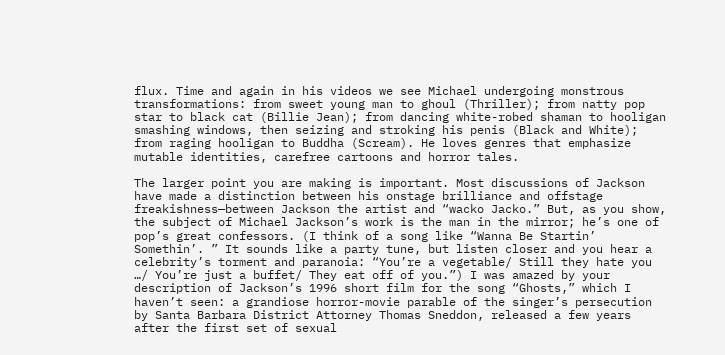flux. Time and again in his videos we see Michael undergoing monstrous transformations: from sweet young man to ghoul (Thriller); from natty pop star to black cat (Billie Jean); from dancing white-robed shaman to hooligan smashing windows, then seizing and stroking his penis (Black and White); from raging hooligan to Buddha (Scream). He loves genres that emphasize mutable identities, carefree cartoons and horror tales.

The larger point you are making is important. Most discussions of Jackson have made a distinction between his onstage brilliance and offstage freakishness—between Jackson the artist and “wacko Jacko.” But, as you show, the subject of Michael Jackson’s work is the man in the mirror; he’s one of pop’s great confessors. (I think of a song like “Wanna Be Startin’ Somethin’. ” It sounds like a party tune, but listen closer and you hear a celebrity’s torment and paranoia: “You’re a vegetable/ Still they hate you …/ You’re just a buffet/ They eat off of you.”) I was amazed by your description of Jackson’s 1996 short film for the song “Ghosts,” which I haven’t seen: a grandiose horror-movie parable of the singer’s persecution by Santa Barbara District Attorney Thomas Sneddon, released a few years after the first set of sexual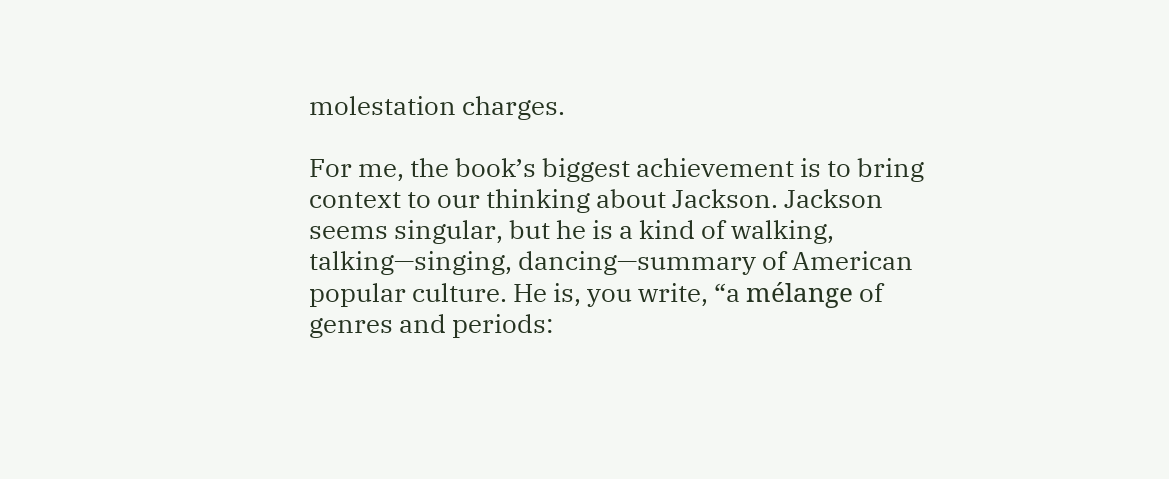molestation charges.

For me, the book’s biggest achievement is to bring context to our thinking about Jackson. Jackson seems singular, but he is a kind of walking, talking—singing, dancing—summary of American popular culture. He is, you write, “a mélange of genres and periods: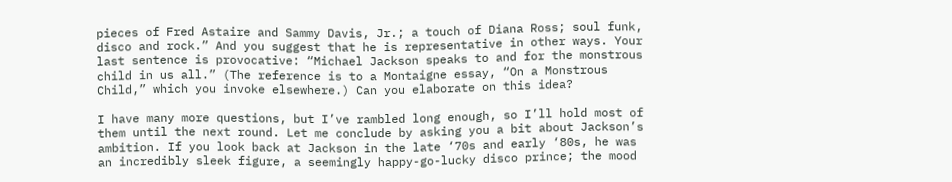pieces of Fred Astaire and Sammy Davis, Jr.; a touch of Diana Ross; soul funk, disco and rock.” And you suggest that he is representative in other ways. Your last sentence is provocative: “Michael Jackson speaks to and for the monstrous child in us all.” (The reference is to a Montaigne essay, “On a Monstrous Child,” which you invoke elsewhere.) Can you elaborate on this idea?

I have many more questions, but I’ve rambled long enough, so I’ll hold most of them until the next round. Let me conclude by asking you a bit about Jackson’s ambition. If you look back at Jackson in the late ‘70s and early ‘80s, he was an incredibly sleek figure, a seemingly happy-go-lucky disco prince; the mood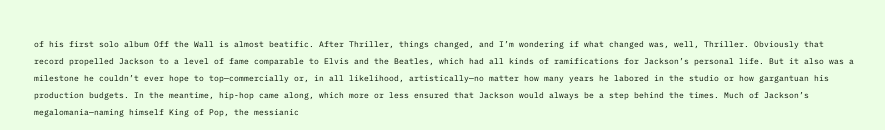of his first solo album Off the Wall is almost beatific. After Thriller, things changed, and I’m wondering if what changed was, well, Thriller. Obviously that record propelled Jackson to a level of fame comparable to Elvis and the Beatles, which had all kinds of ramifications for Jackson’s personal life. But it also was a milestone he couldn’t ever hope to top—commercially or, in all likelihood, artistically—no matter how many years he labored in the studio or how gargantuan his production budgets. In the meantime, hip-hop came along, which more or less ensured that Jackson would always be a step behind the times. Much of Jackson’s megalomania—naming himself King of Pop, the messianic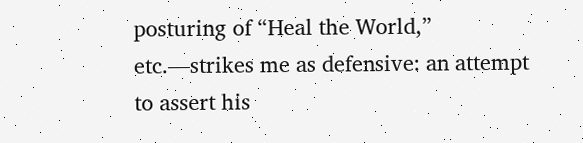posturing of “Heal the World,” etc.—strikes me as defensive: an attempt to assert his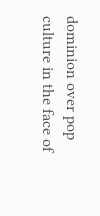dominion over pop culture in the face of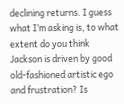declining returns. I guess what I’m asking is, to what extent do you think Jackson is driven by good old-fashioned artistic ego and frustration? Is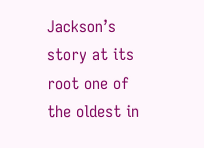Jackson’s story at its root one of the oldest in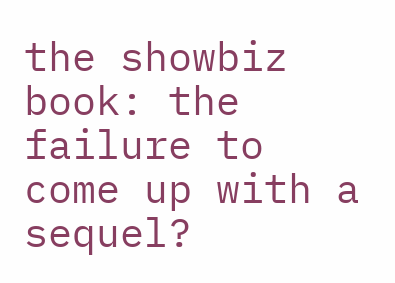the showbiz book: the failure to come up with a sequel?